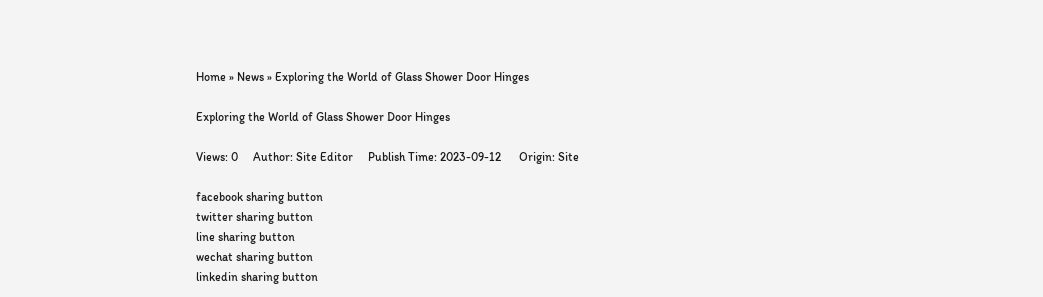Home » News » Exploring the World of Glass Shower Door Hinges

Exploring the World of Glass Shower Door Hinges

Views: 0     Author: Site Editor     Publish Time: 2023-09-12      Origin: Site

facebook sharing button
twitter sharing button
line sharing button
wechat sharing button
linkedin sharing button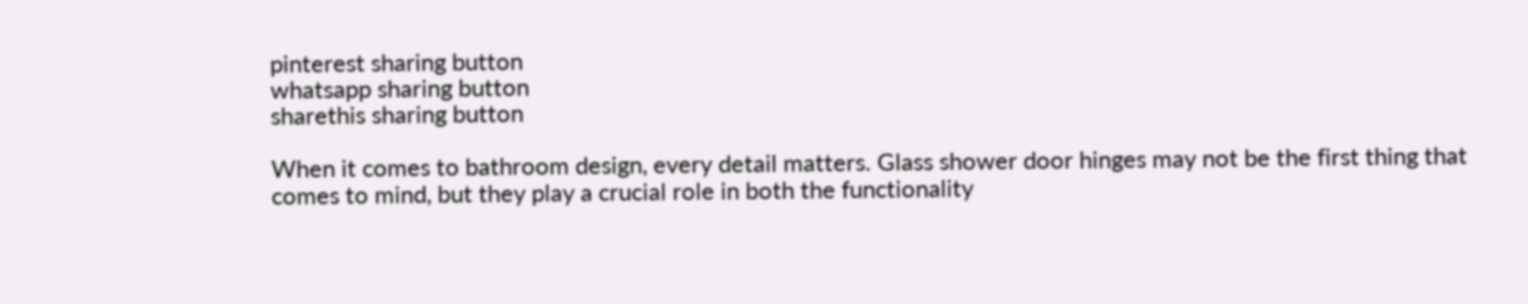pinterest sharing button
whatsapp sharing button
sharethis sharing button

When it comes to bathroom design, every detail matters. Glass shower door hinges may not be the first thing that comes to mind, but they play a crucial role in both the functionality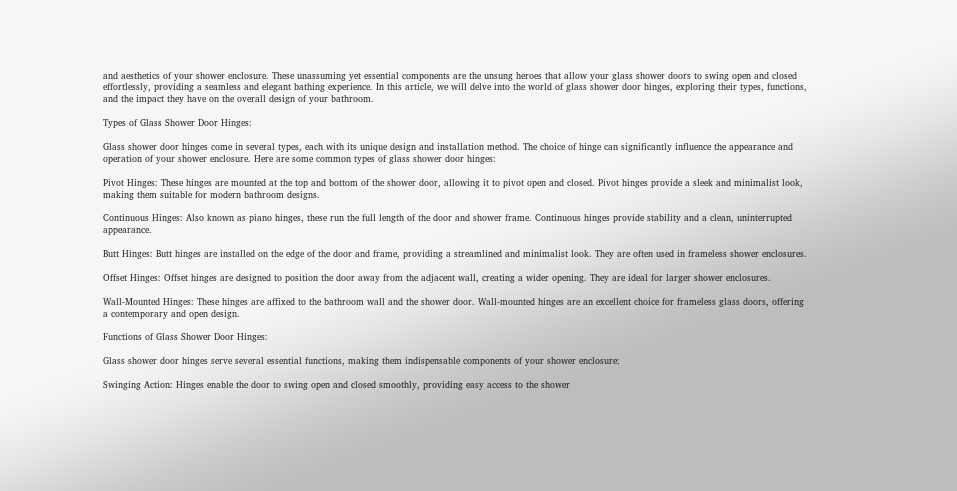and aesthetics of your shower enclosure. These unassuming yet essential components are the unsung heroes that allow your glass shower doors to swing open and closed effortlessly, providing a seamless and elegant bathing experience. In this article, we will delve into the world of glass shower door hinges, exploring their types, functions, and the impact they have on the overall design of your bathroom.

Types of Glass Shower Door Hinges:

Glass shower door hinges come in several types, each with its unique design and installation method. The choice of hinge can significantly influence the appearance and operation of your shower enclosure. Here are some common types of glass shower door hinges:

Pivot Hinges: These hinges are mounted at the top and bottom of the shower door, allowing it to pivot open and closed. Pivot hinges provide a sleek and minimalist look, making them suitable for modern bathroom designs.

Continuous Hinges: Also known as piano hinges, these run the full length of the door and shower frame. Continuous hinges provide stability and a clean, uninterrupted appearance.

Butt Hinges: Butt hinges are installed on the edge of the door and frame, providing a streamlined and minimalist look. They are often used in frameless shower enclosures.

Offset Hinges: Offset hinges are designed to position the door away from the adjacent wall, creating a wider opening. They are ideal for larger shower enclosures.

Wall-Mounted Hinges: These hinges are affixed to the bathroom wall and the shower door. Wall-mounted hinges are an excellent choice for frameless glass doors, offering a contemporary and open design.

Functions of Glass Shower Door Hinges:

Glass shower door hinges serve several essential functions, making them indispensable components of your shower enclosure:

Swinging Action: Hinges enable the door to swing open and closed smoothly, providing easy access to the shower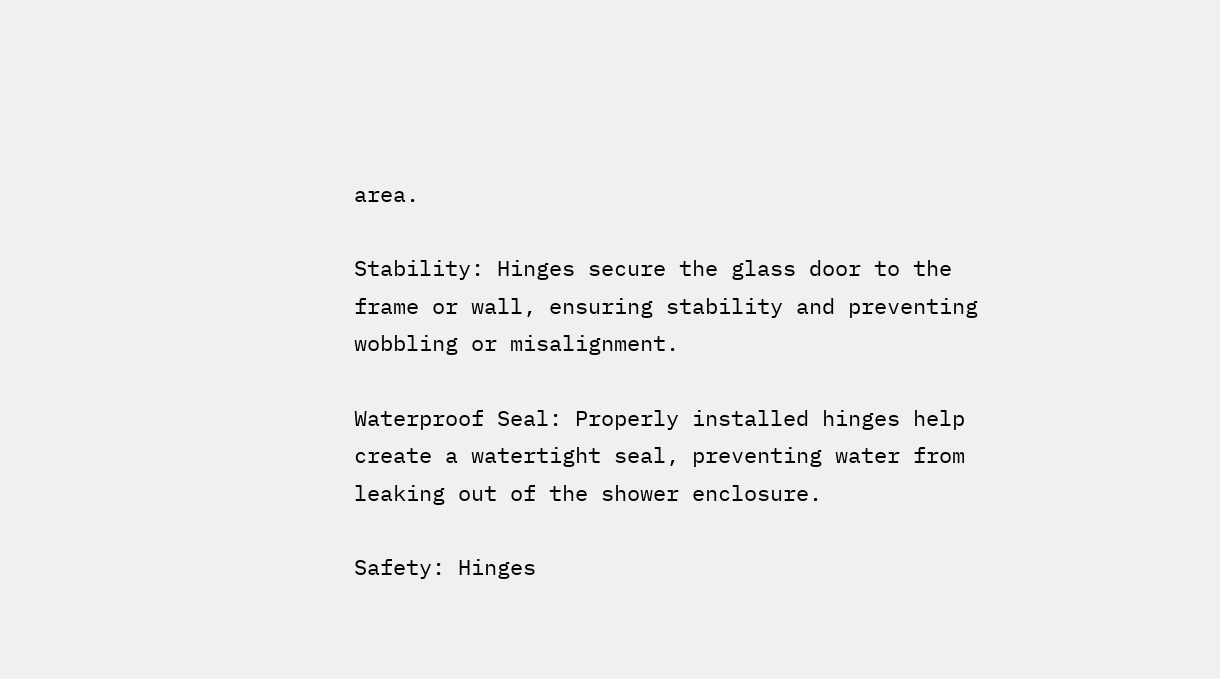area.

Stability: Hinges secure the glass door to the frame or wall, ensuring stability and preventing wobbling or misalignment.

Waterproof Seal: Properly installed hinges help create a watertight seal, preventing water from leaking out of the shower enclosure.

Safety: Hinges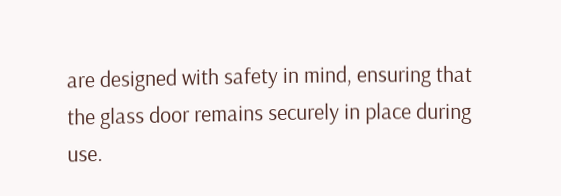are designed with safety in mind, ensuring that the glass door remains securely in place during use.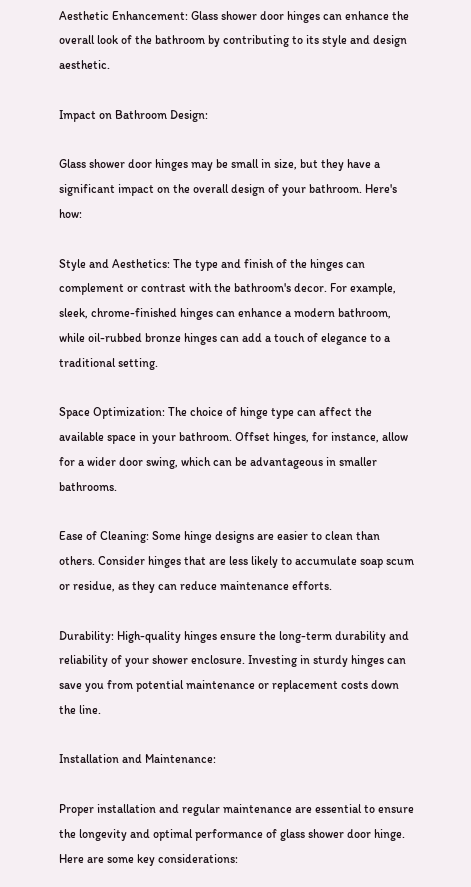Aesthetic Enhancement: Glass shower door hinges can enhance the overall look of the bathroom by contributing to its style and design aesthetic.

Impact on Bathroom Design:

Glass shower door hinges may be small in size, but they have a significant impact on the overall design of your bathroom. Here's how:

Style and Aesthetics: The type and finish of the hinges can complement or contrast with the bathroom's decor. For example, sleek, chrome-finished hinges can enhance a modern bathroom, while oil-rubbed bronze hinges can add a touch of elegance to a traditional setting.

Space Optimization: The choice of hinge type can affect the available space in your bathroom. Offset hinges, for instance, allow for a wider door swing, which can be advantageous in smaller bathrooms.

Ease of Cleaning: Some hinge designs are easier to clean than others. Consider hinges that are less likely to accumulate soap scum or residue, as they can reduce maintenance efforts.

Durability: High-quality hinges ensure the long-term durability and reliability of your shower enclosure. Investing in sturdy hinges can save you from potential maintenance or replacement costs down the line.

Installation and Maintenance:

Proper installation and regular maintenance are essential to ensure the longevity and optimal performance of glass shower door hinge. Here are some key considerations: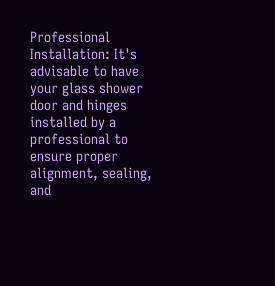Professional Installation: It's advisable to have your glass shower door and hinges installed by a professional to ensure proper alignment, sealing, and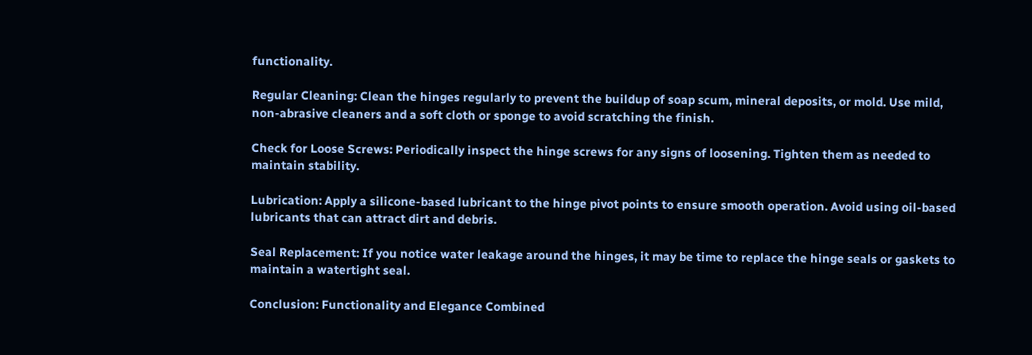functionality.

Regular Cleaning: Clean the hinges regularly to prevent the buildup of soap scum, mineral deposits, or mold. Use mild, non-abrasive cleaners and a soft cloth or sponge to avoid scratching the finish.

Check for Loose Screws: Periodically inspect the hinge screws for any signs of loosening. Tighten them as needed to maintain stability.

Lubrication: Apply a silicone-based lubricant to the hinge pivot points to ensure smooth operation. Avoid using oil-based lubricants that can attract dirt and debris.

Seal Replacement: If you notice water leakage around the hinges, it may be time to replace the hinge seals or gaskets to maintain a watertight seal.

Conclusion: Functionality and Elegance Combined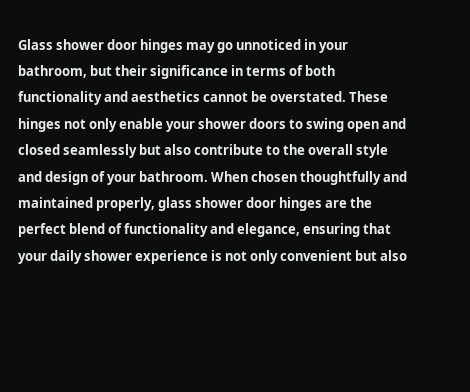Glass shower door hinges may go unnoticed in your bathroom, but their significance in terms of both functionality and aesthetics cannot be overstated. These hinges not only enable your shower doors to swing open and closed seamlessly but also contribute to the overall style and design of your bathroom. When chosen thoughtfully and maintained properly, glass shower door hinges are the perfect blend of functionality and elegance, ensuring that your daily shower experience is not only convenient but also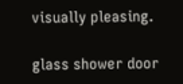visually pleasing.

glass shower door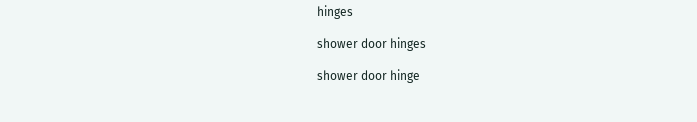hinges

shower door hinges

shower door hinge